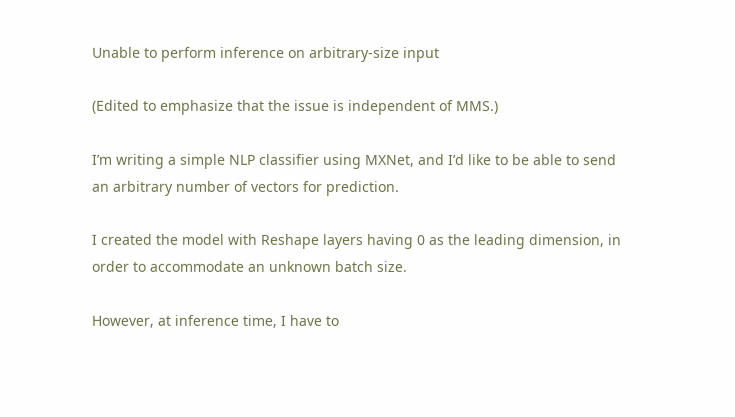Unable to perform inference on arbitrary-size input

(Edited to emphasize that the issue is independent of MMS.)

I’m writing a simple NLP classifier using MXNet, and I’d like to be able to send an arbitrary number of vectors for prediction.

I created the model with Reshape layers having 0 as the leading dimension, in order to accommodate an unknown batch size.

However, at inference time, I have to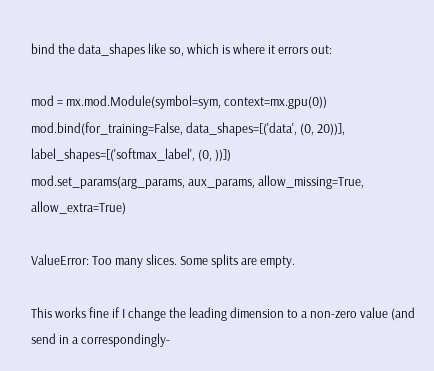bind the data_shapes like so, which is where it errors out:

mod = mx.mod.Module(symbol=sym, context=mx.gpu(0))
mod.bind(for_training=False, data_shapes=[('data', (0, 20))], label_shapes=[('softmax_label', (0, ))])
mod.set_params(arg_params, aux_params, allow_missing=True, allow_extra=True)

ValueError: Too many slices. Some splits are empty.

This works fine if I change the leading dimension to a non-zero value (and send in a correspondingly-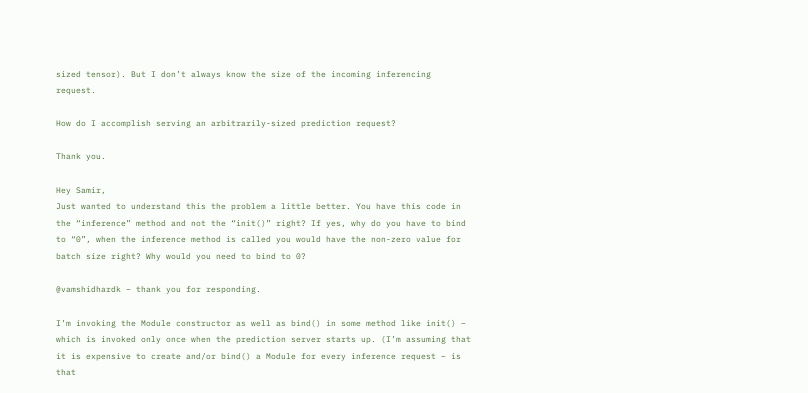sized tensor). But I don’t always know the size of the incoming inferencing request.

How do I accomplish serving an arbitrarily-sized prediction request?

Thank you.

Hey Samir,
Just wanted to understand this the problem a little better. You have this code in the “inference” method and not the “init()” right? If yes, why do you have to bind to “0”, when the inference method is called you would have the non-zero value for batch size right? Why would you need to bind to 0?

@vamshidhardk – thank you for responding.

I’m invoking the Module constructor as well as bind() in some method like init() – which is invoked only once when the prediction server starts up. (I’m assuming that it is expensive to create and/or bind() a Module for every inference request – is that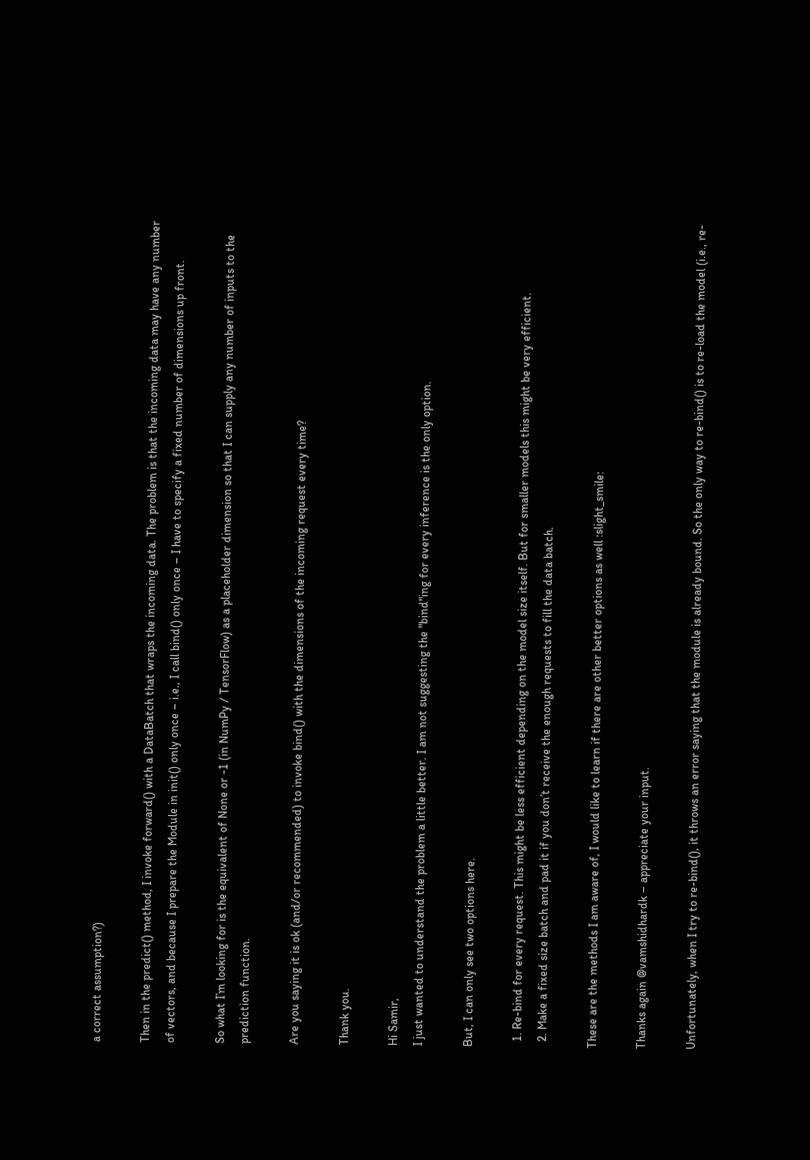a correct assumption?)

Then in the predict() method, I invoke forward() with a DataBatch that wraps the incoming data. The problem is that the incoming data may have any number of vectors, and because I prepare the Module in init() only once – i.e., I call bind() only once – I have to specify a fixed number of dimensions up front.

So what I’m looking for is the equivalent of None or -1 (in NumPy / TensorFlow) as a placeholder dimension so that I can supply any number of inputs to the prediction function.

Are you saying it is ok (and/or recommended) to invoke bind() with the dimensions of the incoming request every time?

Thank you.

Hi Samir,
I just wanted to understand the problem a little better. I am not suggesting the "bind"ing for every inference is the only option.

But, I can only see two options here.

  1. Re-bind for every request. This might be less efficient depending on the model size itself. But for smaller models this might be very efficient.
  2. Make a fixed size batch and pad it if you don’t receive the enough requests to fill the data batch.

These are the methods I am aware of, I would like to learn if there are other better options as well :slight_smile:

Thanks again @vamshidhardk – appreciate your input.

Unfortunately, when I try to re-bind(), it throws an error saying that the module is already bound. So the only way to re-bind() is to re-load the model (i.e., re-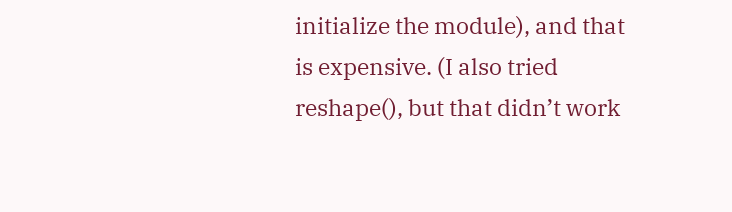initialize the module), and that is expensive. (I also tried reshape(), but that didn’t work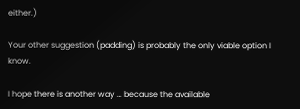either.)

Your other suggestion (padding) is probably the only viable option I know.

I hope there is another way … because the available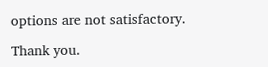options are not satisfactory.

Thank you.